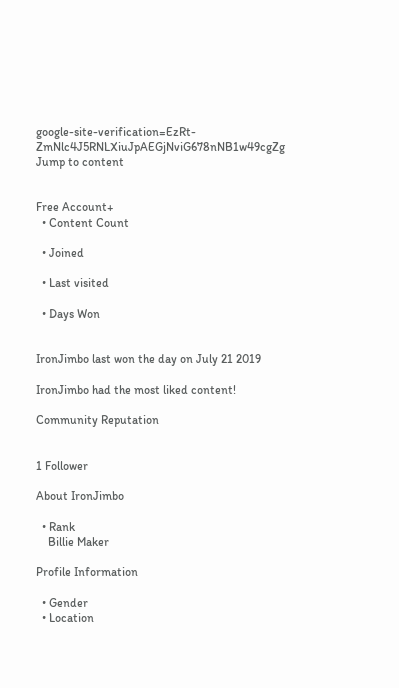google-site-verification=EzRt-ZmNlc4J5RNLXiuJpAEGjNviG678nNB1w49cgZg Jump to content


Free Account+
  • Content Count

  • Joined

  • Last visited

  • Days Won


IronJimbo last won the day on July 21 2019

IronJimbo had the most liked content!

Community Reputation


1 Follower

About IronJimbo

  • Rank
    Billie Maker

Profile Information

  • Gender
  • Location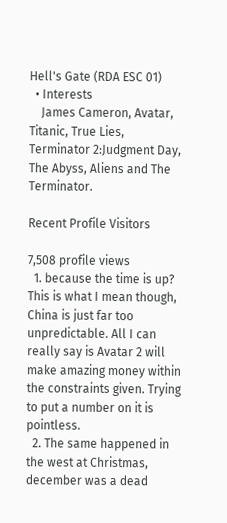Hell's Gate (RDA ESC 01)
  • Interests
    James Cameron, Avatar, Titanic, True Lies, Terminator 2:Judgment Day, The Abyss, Aliens and The Terminator.

Recent Profile Visitors

7,508 profile views
  1. because the time is up? This is what I mean though, China is just far too unpredictable. All I can really say is Avatar 2 will make amazing money within the constraints given. Trying to put a number on it is pointless.
  2. The same happened in the west at Christmas, december was a dead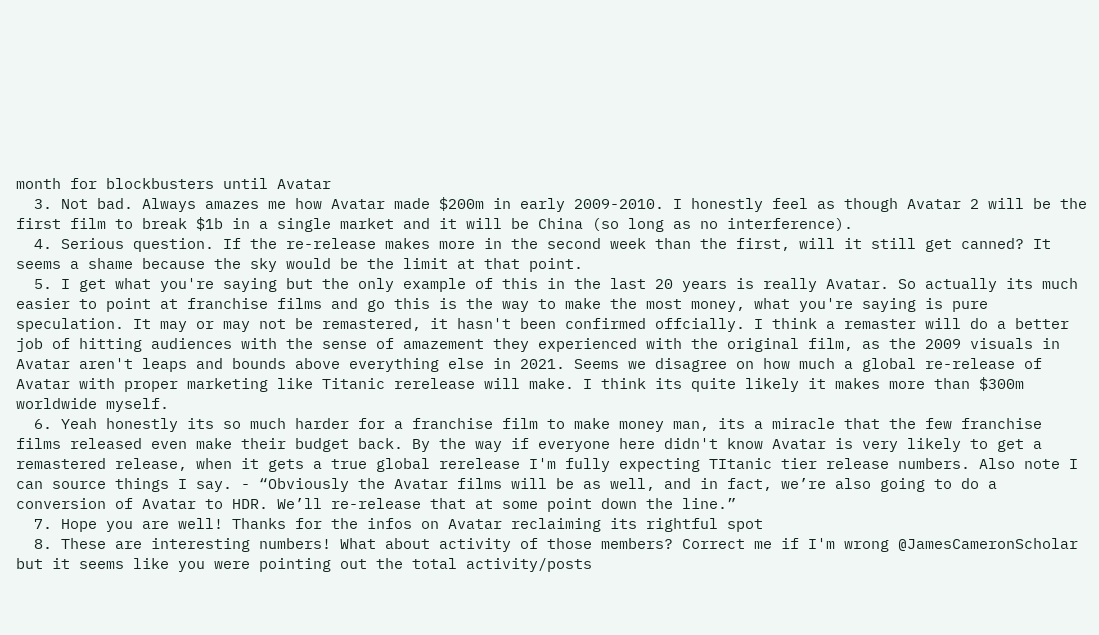month for blockbusters until Avatar
  3. Not bad. Always amazes me how Avatar made $200m in early 2009-2010. I honestly feel as though Avatar 2 will be the first film to break $1b in a single market and it will be China (so long as no interference).
  4. Serious question. If the re-release makes more in the second week than the first, will it still get canned? It seems a shame because the sky would be the limit at that point.
  5. I get what you're saying but the only example of this in the last 20 years is really Avatar. So actually its much easier to point at franchise films and go this is the way to make the most money, what you're saying is pure speculation. It may or may not be remastered, it hasn't been confirmed offcially. I think a remaster will do a better job of hitting audiences with the sense of amazement they experienced with the original film, as the 2009 visuals in Avatar aren't leaps and bounds above everything else in 2021. Seems we disagree on how much a global re-release of Avatar with proper marketing like Titanic rerelease will make. I think its quite likely it makes more than $300m worldwide myself.
  6. Yeah honestly its so much harder for a franchise film to make money man, its a miracle that the few franchise films released even make their budget back. By the way if everyone here didn't know Avatar is very likely to get a remastered release, when it gets a true global rerelease I'm fully expecting TItanic tier release numbers. Also note I can source things I say. - “Obviously the Avatar films will be as well, and in fact, we’re also going to do a conversion of Avatar to HDR. We’ll re-release that at some point down the line.”
  7. Hope you are well! Thanks for the infos on Avatar reclaiming its rightful spot
  8. These are interesting numbers! What about activity of those members? Correct me if I'm wrong @JamesCameronScholar but it seems like you were pointing out the total activity/posts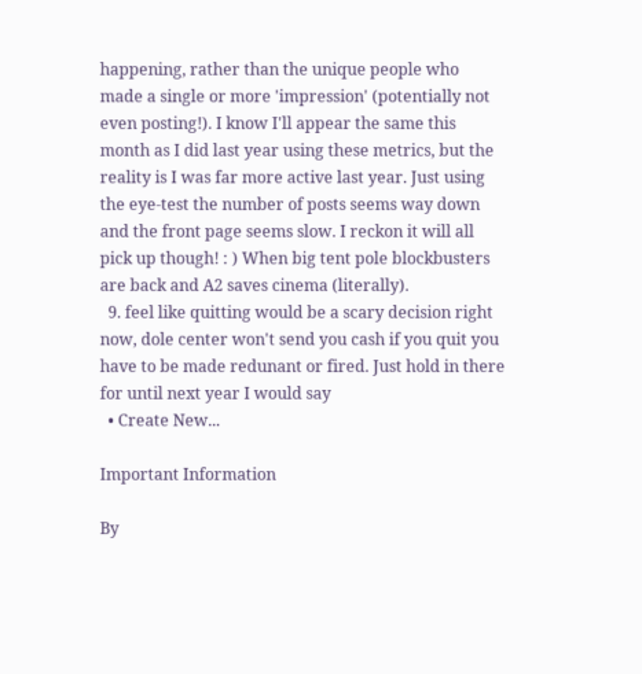happening, rather than the unique people who made a single or more 'impression' (potentially not even posting!). I know I'll appear the same this month as I did last year using these metrics, but the reality is I was far more active last year. Just using the eye-test the number of posts seems way down and the front page seems slow. I reckon it will all pick up though! : ) When big tent pole blockbusters are back and A2 saves cinema (literally).
  9. feel like quitting would be a scary decision right now, dole center won't send you cash if you quit you have to be made redunant or fired. Just hold in there for until next year I would say
  • Create New...

Important Information

By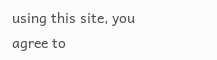using this site, you agree to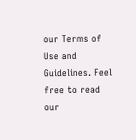our Terms of Use and Guidelines. Feel free to read our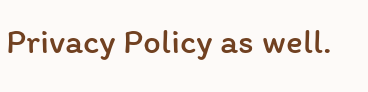Privacy Policy as well.